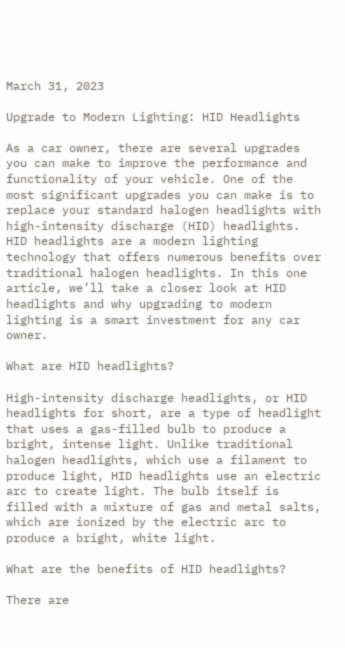March 31, 2023

Upgrade to Modern Lighting: HID Headlights

As a car owner, there are several upgrades you can make to improve the performance and functionality of your vehicle. One of the most significant upgrades you can make is to replace your standard halogen headlights with high-intensity discharge (HID) headlights. HID headlights are a modern lighting technology that offers numerous benefits over traditional halogen headlights. In this one article, we’ll take a closer look at HID headlights and why upgrading to modern lighting is a smart investment for any car owner.

What are HID headlights?

High-intensity discharge headlights, or HID headlights for short, are a type of headlight that uses a gas-filled bulb to produce a bright, intense light. Unlike traditional halogen headlights, which use a filament to produce light, HID headlights use an electric arc to create light. The bulb itself is filled with a mixture of gas and metal salts, which are ionized by the electric arc to produce a bright, white light.

What are the benefits of HID headlights?

There are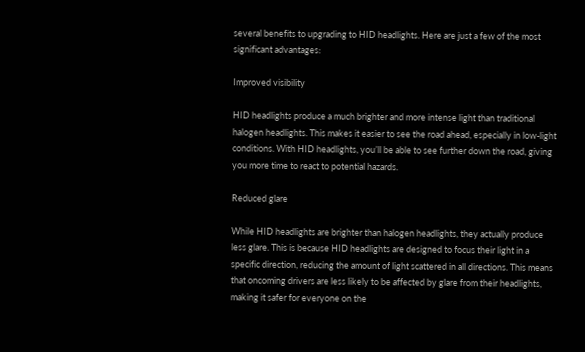several benefits to upgrading to HID headlights. Here are just a few of the most significant advantages:

Improved visibility

HID headlights produce a much brighter and more intense light than traditional halogen headlights. This makes it easier to see the road ahead, especially in low-light conditions. With HID headlights, you’ll be able to see further down the road, giving you more time to react to potential hazards.

Reduced glare

While HID headlights are brighter than halogen headlights, they actually produce less glare. This is because HID headlights are designed to focus their light in a specific direction, reducing the amount of light scattered in all directions. This means that oncoming drivers are less likely to be affected by glare from their headlights, making it safer for everyone on the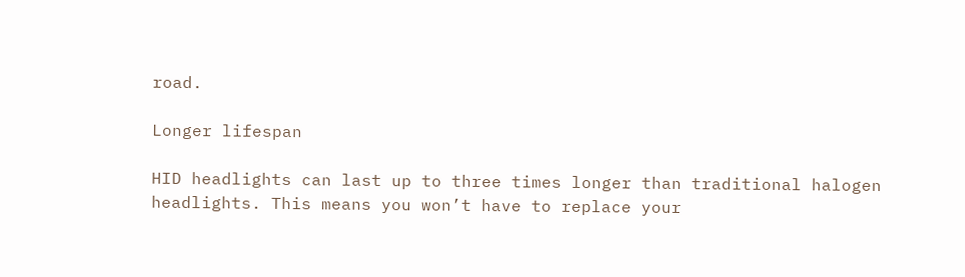road.

Longer lifespan

HID headlights can last up to three times longer than traditional halogen headlights. This means you won’t have to replace your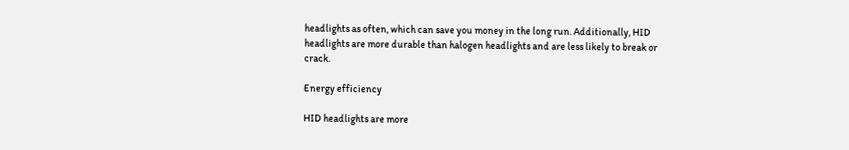headlights as often, which can save you money in the long run. Additionally, HID headlights are more durable than halogen headlights and are less likely to break or crack.

Energy efficiency

HID headlights are more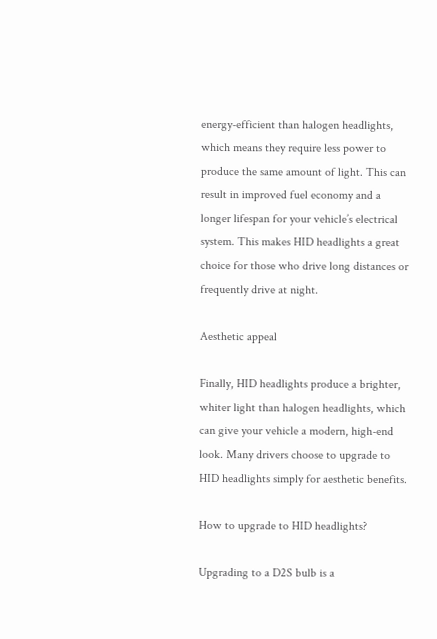energy-efficient than halogen headlights, which means they require less power to produce the same amount of light. This can result in improved fuel economy and a longer lifespan for your vehicle’s electrical system. This makes HID headlights a great choice for those who drive long distances or frequently drive at night.

Aesthetic appeal

Finally, HID headlights produce a brighter, whiter light than halogen headlights, which can give your vehicle a modern, high-end look. Many drivers choose to upgrade to HID headlights simply for aesthetic benefits.

How to upgrade to HID headlights?

Upgrading to a D2S bulb is a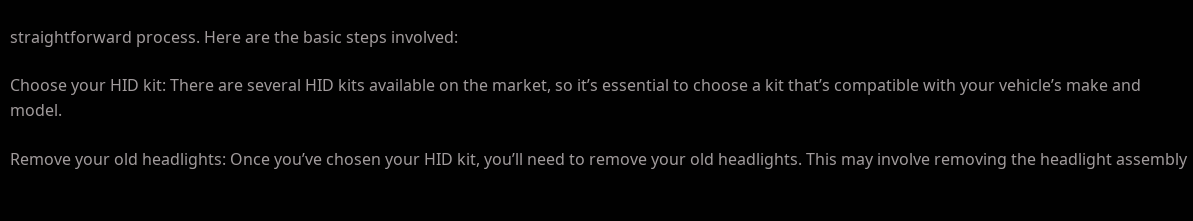straightforward process. Here are the basic steps involved:

Choose your HID kit: There are several HID kits available on the market, so it’s essential to choose a kit that’s compatible with your vehicle’s make and model.

Remove your old headlights: Once you’ve chosen your HID kit, you’ll need to remove your old headlights. This may involve removing the headlight assembly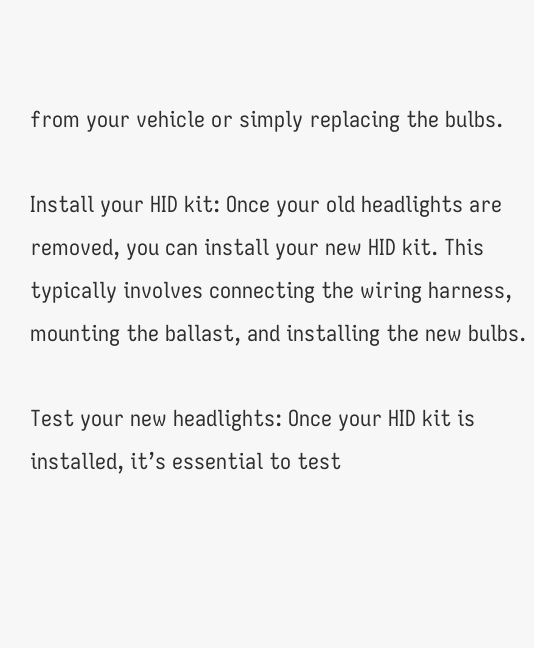from your vehicle or simply replacing the bulbs.

Install your HID kit: Once your old headlights are removed, you can install your new HID kit. This typically involves connecting the wiring harness, mounting the ballast, and installing the new bulbs.

Test your new headlights: Once your HID kit is installed, it’s essential to test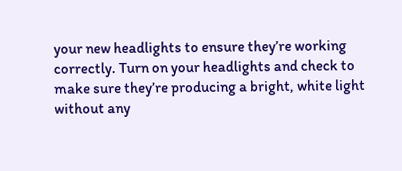your new headlights to ensure they’re working correctly. Turn on your headlights and check to make sure they’re producing a bright, white light without any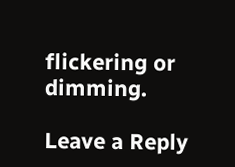flickering or dimming.

Leave a Reply